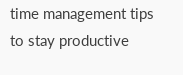time management tips to stay productive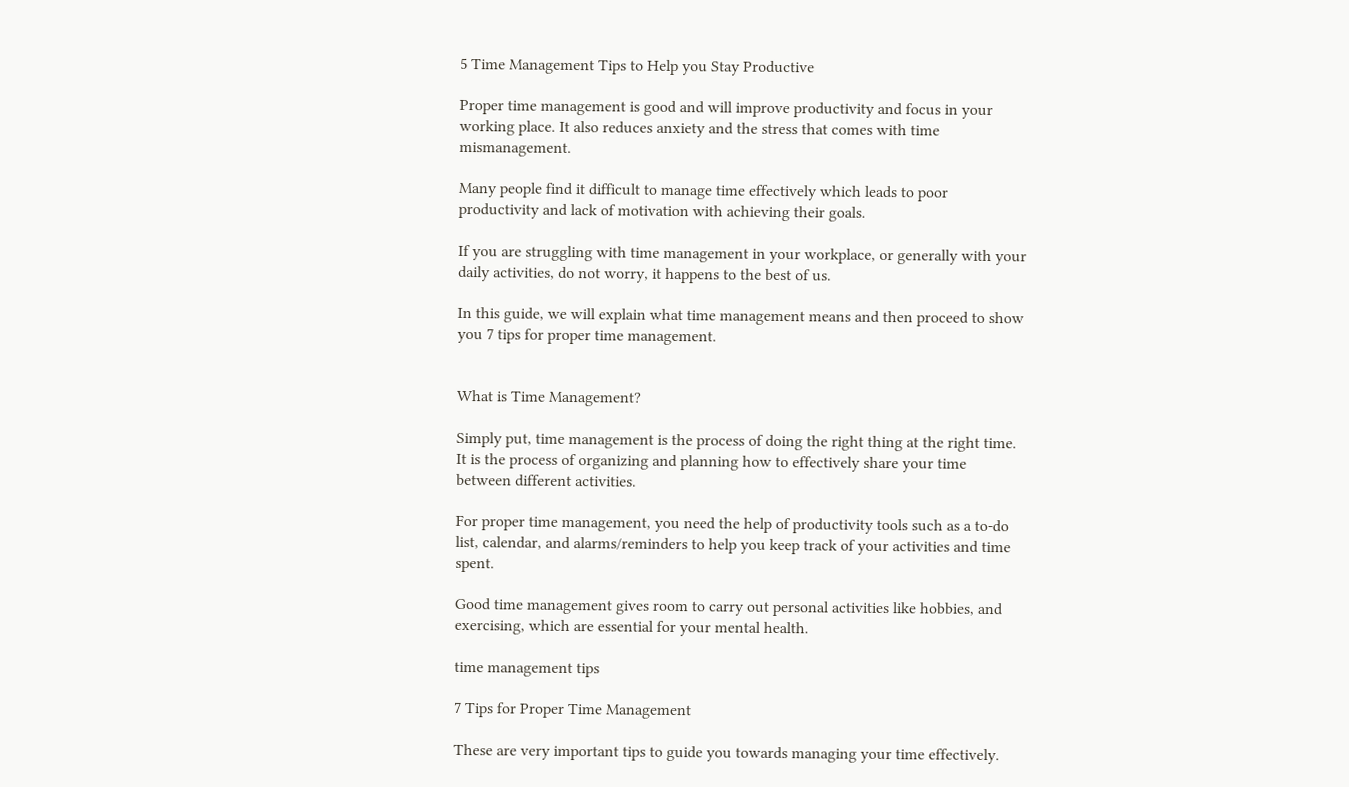5 Time Management Tips to Help you Stay Productive

Proper time management is good and will improve productivity and focus in your working place. It also reduces anxiety and the stress that comes with time mismanagement.

Many people find it difficult to manage time effectively which leads to poor productivity and lack of motivation with achieving their goals.

If you are struggling with time management in your workplace, or generally with your daily activities, do not worry, it happens to the best of us.

In this guide, we will explain what time management means and then proceed to show you 7 tips for proper time management.


What is Time Management?

Simply put, time management is the process of doing the right thing at the right time. It is the process of organizing and planning how to effectively share your time between different activities.

For proper time management, you need the help of productivity tools such as a to-do list, calendar, and alarms/reminders to help you keep track of your activities and time spent.

Good time management gives room to carry out personal activities like hobbies, and exercising, which are essential for your mental health.

time management tips

7 Tips for Proper Time Management

These are very important tips to guide you towards managing your time effectively.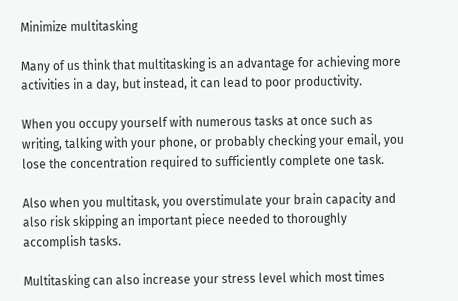Minimize multitasking

Many of us think that multitasking is an advantage for achieving more activities in a day, but instead, it can lead to poor productivity.

When you occupy yourself with numerous tasks at once such as writing, talking with your phone, or probably checking your email, you lose the concentration required to sufficiently complete one task.

Also when you multitask, you overstimulate your brain capacity and also risk skipping an important piece needed to thoroughly accomplish tasks.

Multitasking can also increase your stress level which most times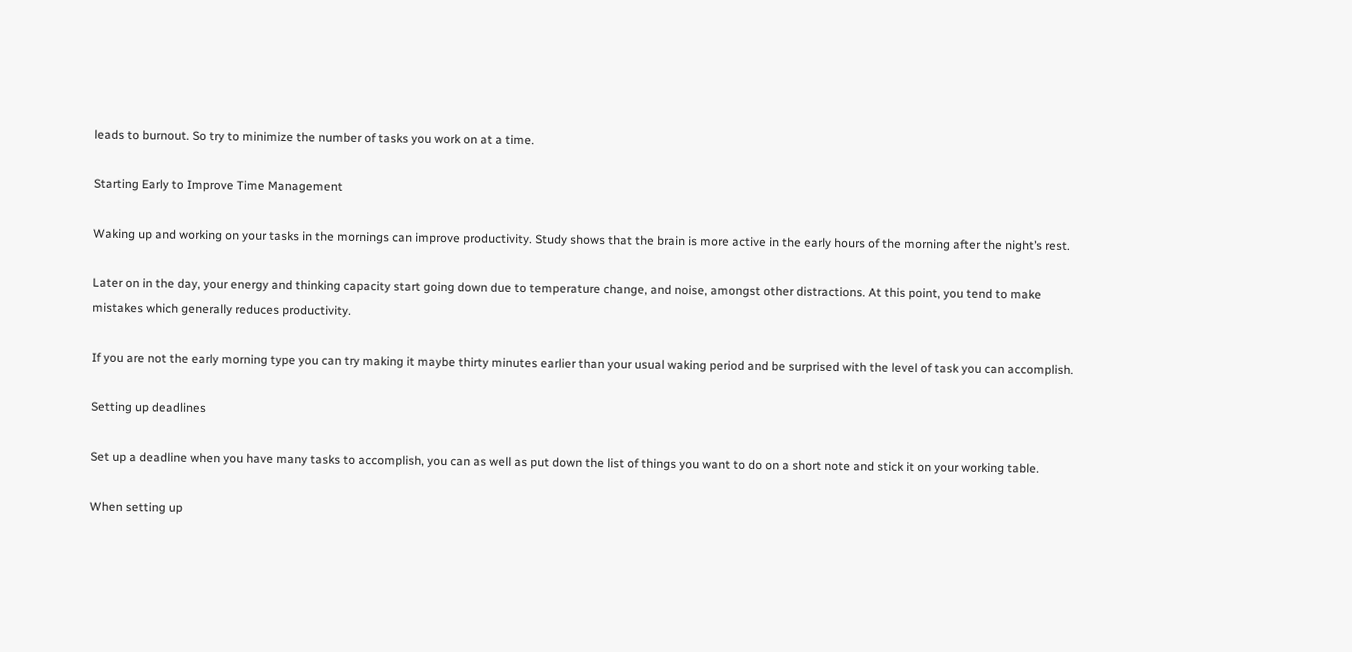leads to burnout. So try to minimize the number of tasks you work on at a time.

Starting Early to Improve Time Management

Waking up and working on your tasks in the mornings can improve productivity. Study shows that the brain is more active in the early hours of the morning after the night’s rest.

Later on in the day, your energy and thinking capacity start going down due to temperature change, and noise, amongst other distractions. At this point, you tend to make mistakes which generally reduces productivity.

If you are not the early morning type you can try making it maybe thirty minutes earlier than your usual waking period and be surprised with the level of task you can accomplish.

Setting up deadlines

Set up a deadline when you have many tasks to accomplish, you can as well as put down the list of things you want to do on a short note and stick it on your working table.

When setting up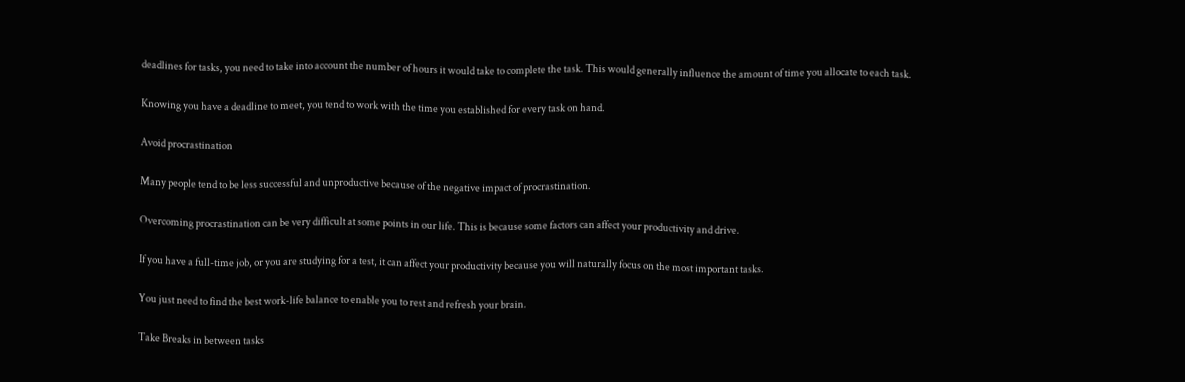deadlines for tasks, you need to take into account the number of hours it would take to complete the task. This would generally influence the amount of time you allocate to each task.

Knowing you have a deadline to meet, you tend to work with the time you established for every task on hand.

Avoid procrastination

Many people tend to be less successful and unproductive because of the negative impact of procrastination.

Overcoming procrastination can be very difficult at some points in our life. This is because some factors can affect your productivity and drive.

If you have a full-time job, or you are studying for a test, it can affect your productivity because you will naturally focus on the most important tasks.

You just need to find the best work-life balance to enable you to rest and refresh your brain.

Take Breaks in between tasks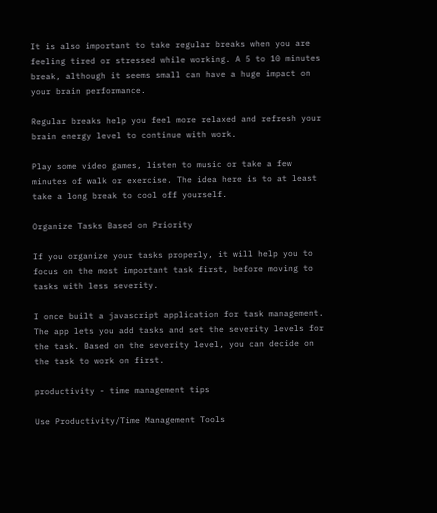It is also important to take regular breaks when you are feeling tired or stressed while working. A 5 to 10 minutes break, although it seems small can have a huge impact on your brain performance.

Regular breaks help you feel more relaxed and refresh your brain energy level to continue with work.

Play some video games, listen to music or take a few minutes of walk or exercise. The idea here is to at least take a long break to cool off yourself.

Organize Tasks Based on Priority

If you organize your tasks properly, it will help you to focus on the most important task first, before moving to tasks with less severity.

I once built a javascript application for task management. The app lets you add tasks and set the severity levels for the task. Based on the severity level, you can decide on the task to work on first.

productivity - time management tips

Use Productivity/Time Management Tools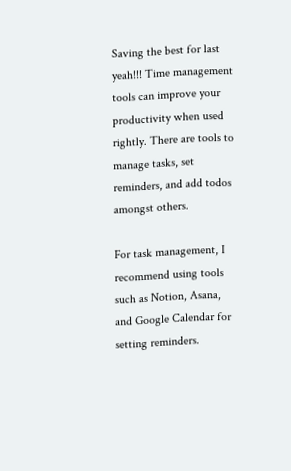Saving the best for last yeah!!! Time management tools can improve your productivity when used rightly. There are tools to manage tasks, set reminders, and add todos amongst others.

For task management, I recommend using tools such as Notion, Asana, and Google Calendar for setting reminders.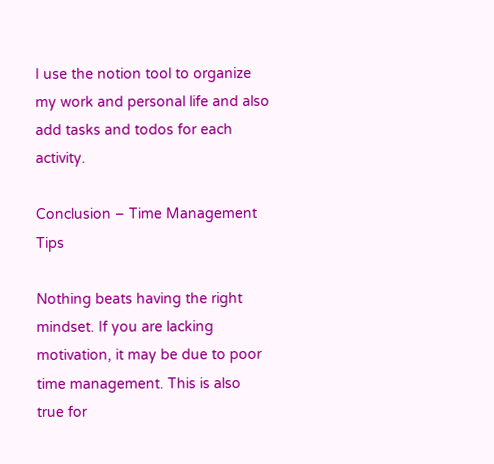I use the notion tool to organize my work and personal life and also add tasks and todos for each activity.

Conclusion – Time Management Tips

Nothing beats having the right mindset. If you are lacking motivation, it may be due to poor time management. This is also true for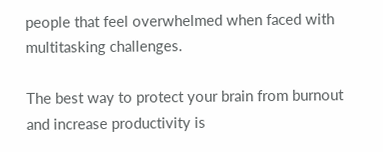people that feel overwhelmed when faced with multitasking challenges.

The best way to protect your brain from burnout and increase productivity is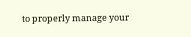to properly manage your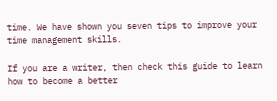time. We have shown you seven tips to improve your time management skills.

If you are a writer, then check this guide to learn how to become a better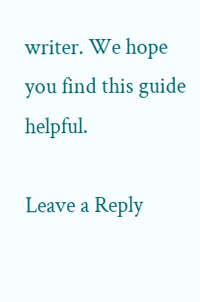writer. We hope you find this guide helpful.

Leave a Reply